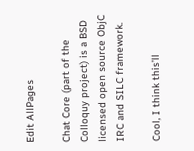Edit AllPages

Chat Core (part of the Colloquy project) is a BSD licensed open source ObjC IRC and SILC framework.

Cool, I think this’ll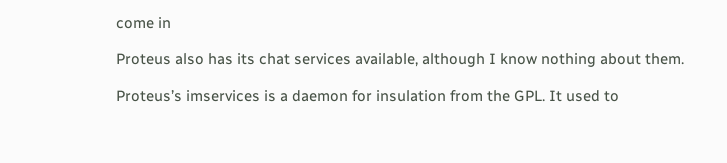come in

Proteus also has its chat services available, although I know nothing about them.

Proteus’s imservices is a daemon for insulation from the GPL. It used to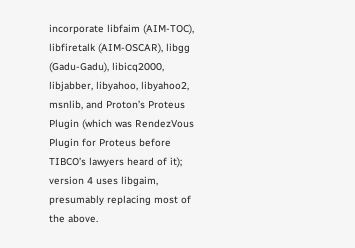incorporate libfaim (AIM-TOC), libfiretalk (AIM-OSCAR), libgg (Gadu-Gadu), libicq2000, libjabber, libyahoo, libyahoo2, msnlib, and Proton’s Proteus Plugin (which was RendezVous Plugin for Proteus before TIBCO’s lawyers heard of it); version 4 uses libgaim, presumably replacing most of the above.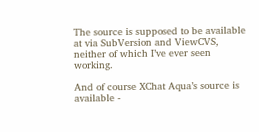The source is supposed to be available at via SubVersion and ViewCVS, neither of which I’ve ever seen working.

And of course XChat Aqua’s source is available -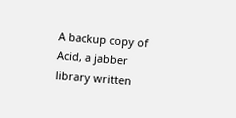A backup copy of Acid, a jabber library written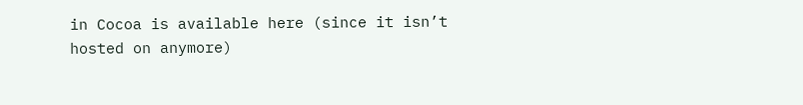in Cocoa is available here (since it isn’t hosted on anymore)